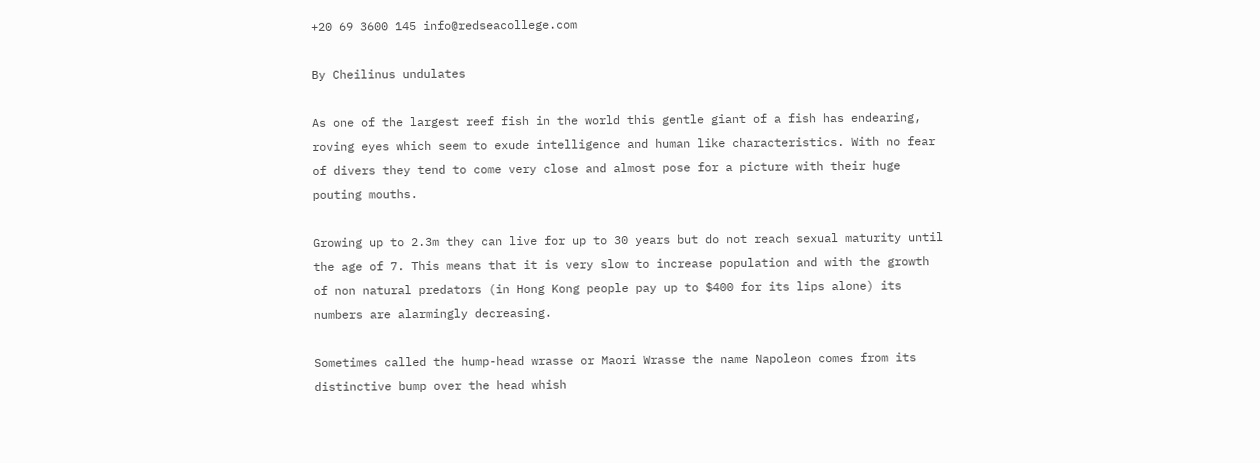+20 69 3600 145 info@redseacollege.com

By Cheilinus undulates

As one of the largest reef fish in the world this gentle giant of a fish has endearing, roving eyes which seem to exude intelligence and human like characteristics. With no fear of divers they tend to come very close and almost pose for a picture with their huge pouting mouths.

Growing up to 2.3m they can live for up to 30 years but do not reach sexual maturity until the age of 7. This means that it is very slow to increase population and with the growth of non natural predators (in Hong Kong people pay up to $400 for its lips alone) its numbers are alarmingly decreasing.

Sometimes called the hump-head wrasse or Maori Wrasse the name Napoleon comes from its distinctive bump over the head whish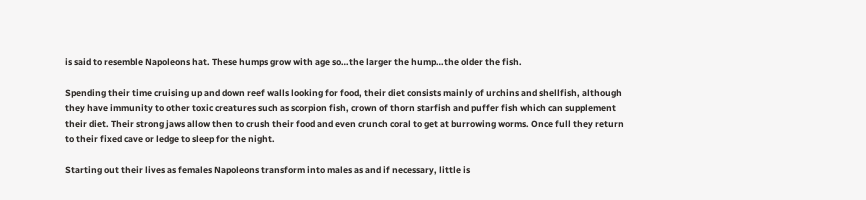is said to resemble Napoleons hat. These humps grow with age so…the larger the hump…the older the fish.

Spending their time cruising up and down reef walls looking for food, their diet consists mainly of urchins and shellfish, although they have immunity to other toxic creatures such as scorpion fish, crown of thorn starfish and puffer fish which can supplement their diet. Their strong jaws allow then to crush their food and even crunch coral to get at burrowing worms. Once full they return to their fixed cave or ledge to sleep for the night.

Starting out their lives as females Napoleons transform into males as and if necessary, little is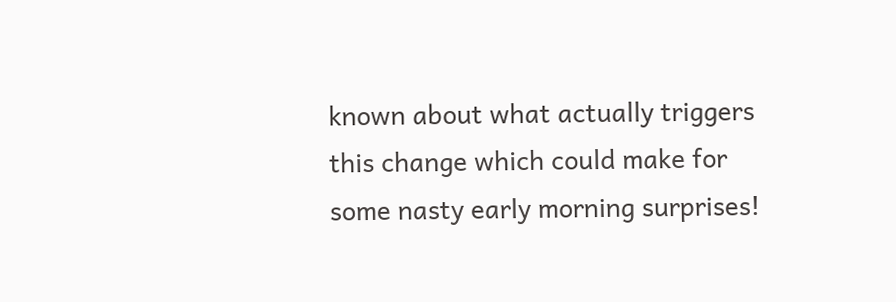known about what actually triggers this change which could make for some nasty early morning surprises!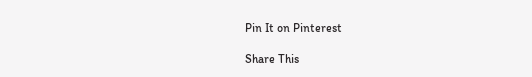Pin It on Pinterest

Share This